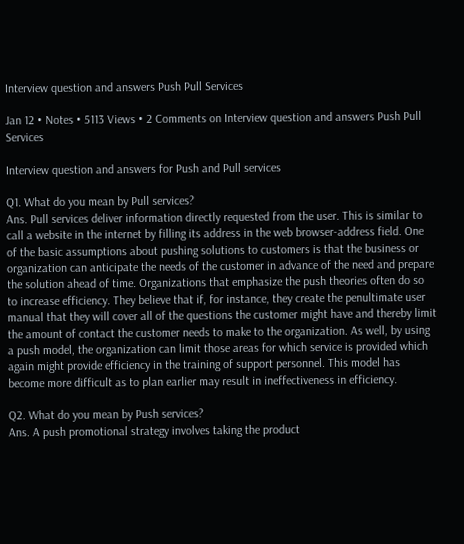Interview question and answers Push Pull Services

Jan 12 • Notes • 5113 Views • 2 Comments on Interview question and answers Push Pull Services

Interview question and answers for Push and Pull services

Q1. What do you mean by Pull services?
Ans. Pull services deliver information directly requested from the user. This is similar to call a website in the internet by filling its address in the web browser-address field. One of the basic assumptions about pushing solutions to customers is that the business or organization can anticipate the needs of the customer in advance of the need and prepare the solution ahead of time. Organizations that emphasize the push theories often do so to increase efficiency. They believe that if, for instance, they create the penultimate user manual that they will cover all of the questions the customer might have and thereby limit the amount of contact the customer needs to make to the organization. As well, by using a push model, the organization can limit those areas for which service is provided which again might provide efficiency in the training of support personnel. This model has become more difficult as to plan earlier may result in ineffectiveness in efficiency.

Q2. What do you mean by Push services?
Ans. A push promotional strategy involves taking the product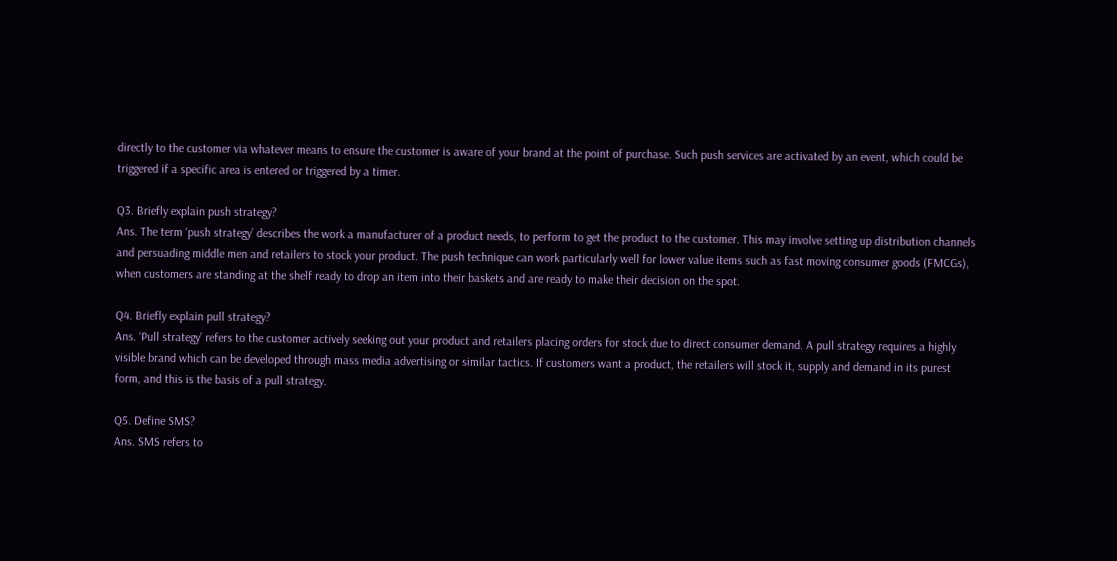directly to the customer via whatever means to ensure the customer is aware of your brand at the point of purchase. Such push services are activated by an event, which could be triggered if a specific area is entered or triggered by a timer.

Q3. Briefly explain push strategy?
Ans. The term ‘push strategy’ describes the work a manufacturer of a product needs, to perform to get the product to the customer. This may involve setting up distribution channels and persuading middle men and retailers to stock your product. The push technique can work particularly well for lower value items such as fast moving consumer goods (FMCGs), when customers are standing at the shelf ready to drop an item into their baskets and are ready to make their decision on the spot.

Q4. Briefly explain pull strategy?
Ans. ‘Pull strategy’ refers to the customer actively seeking out your product and retailers placing orders for stock due to direct consumer demand. A pull strategy requires a highly visible brand which can be developed through mass media advertising or similar tactics. If customers want a product, the retailers will stock it, supply and demand in its purest form, and this is the basis of a pull strategy.

Q5. Define SMS?
Ans. SMS refers to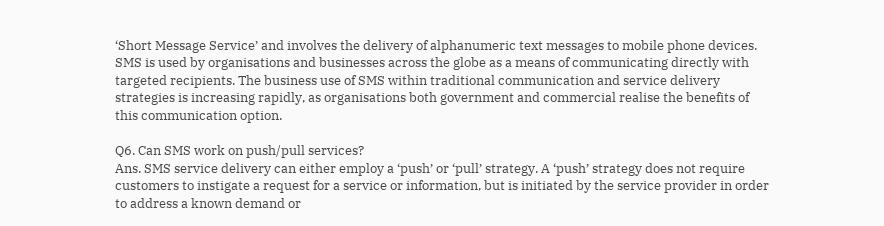‘Short Message Service’ and involves the delivery of alphanumeric text messages to mobile phone devices. SMS is used by organisations and businesses across the globe as a means of communicating directly with targeted recipients. The business use of SMS within traditional communication and service delivery strategies is increasing rapidly, as organisations both government and commercial realise the benefits of this communication option.

Q6. Can SMS work on push/pull services?
Ans. SMS service delivery can either employ a ‘push’ or ‘pull’ strategy. A ‘push’ strategy does not require customers to instigate a request for a service or information, but is initiated by the service provider in order to address a known demand or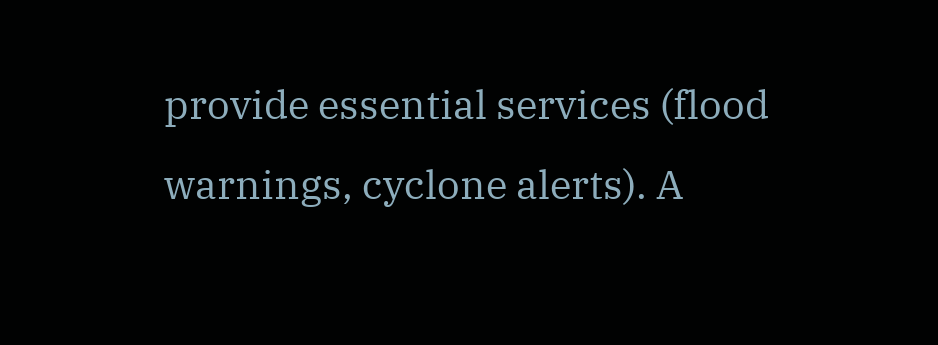provide essential services (flood warnings, cyclone alerts). A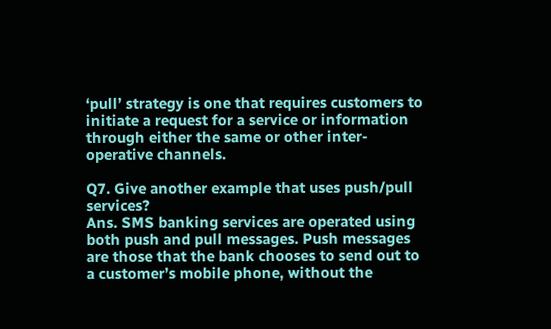‘pull’ strategy is one that requires customers to initiate a request for a service or information through either the same or other inter-operative channels.

Q7. Give another example that uses push/pull services?
Ans. SMS banking services are operated using both push and pull messages. Push messages are those that the bank chooses to send out to a customer’s mobile phone, without the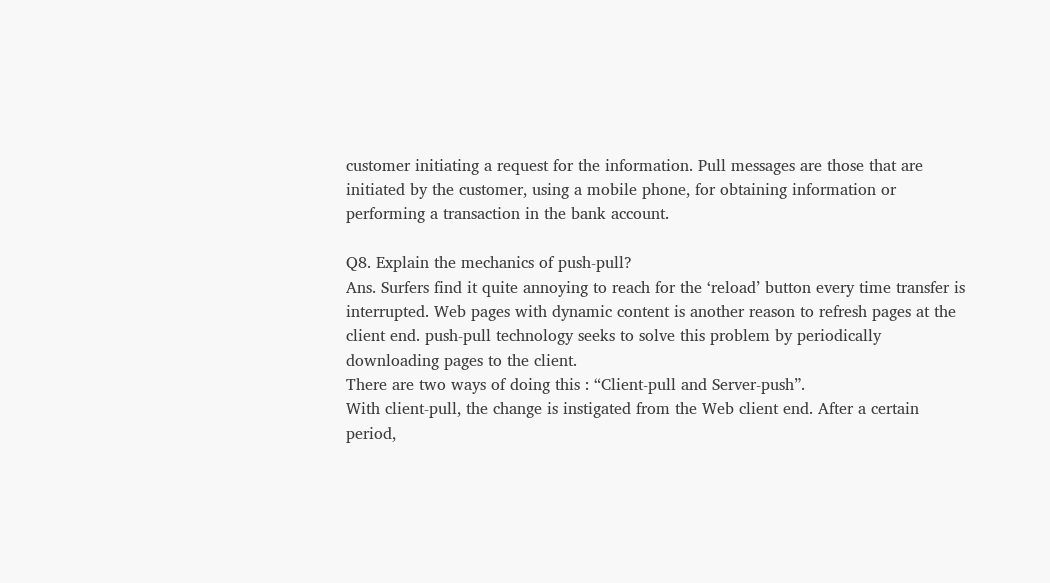customer initiating a request for the information. Pull messages are those that are initiated by the customer, using a mobile phone, for obtaining information or performing a transaction in the bank account.

Q8. Explain the mechanics of push-pull?
Ans. Surfers find it quite annoying to reach for the ‘reload’ button every time transfer is interrupted. Web pages with dynamic content is another reason to refresh pages at the client end. push-pull technology seeks to solve this problem by periodically downloading pages to the client.
There are two ways of doing this : “Client-pull and Server-push”.
With client-pull, the change is instigated from the Web client end. After a certain period,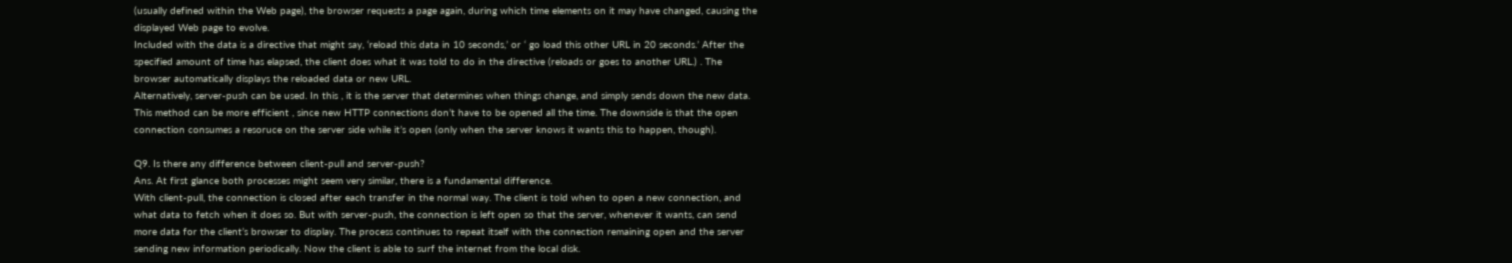(usually defined within the Web page), the browser requests a page again, during which time elements on it may have changed, causing the displayed Web page to evolve.
Included with the data is a directive that might say, ‘reload this data in 10 seconds,’ or ‘ go load this other URL in 20 seconds.’ After the specified amount of time has elapsed, the client does what it was told to do in the directive (reloads or goes to another URL.) . The browser automatically displays the reloaded data or new URL.
Alternatively, server-push can be used. In this , it is the server that determines when things change, and simply sends down the new data. This method can be more efficient , since new HTTP connections don’t have to be opened all the time. The downside is that the open connection consumes a resoruce on the server side while it’s open (only when the server knows it wants this to happen, though).

Q9. Is there any difference between client-pull and server-push?
Ans. At first glance both processes might seem very similar, there is a fundamental difference.
With client-pull, the connection is closed after each transfer in the normal way. The client is told when to open a new connection, and what data to fetch when it does so. But with server-push, the connection is left open so that the server, whenever it wants, can send more data for the client’s browser to display. The process continues to repeat itself with the connection remaining open and the server sending new information periodically. Now the client is able to surf the internet from the local disk.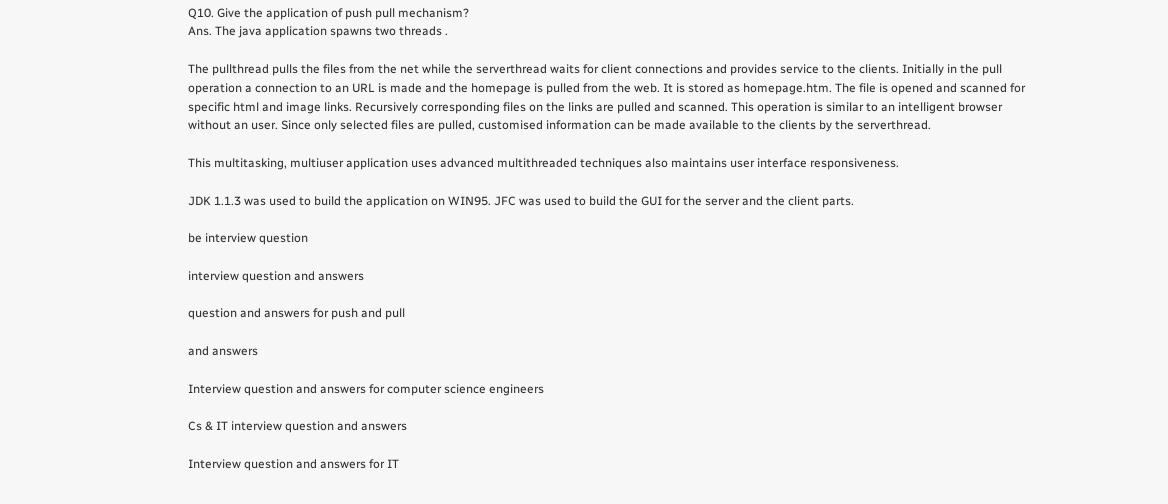Q10. Give the application of push pull mechanism?
Ans. The java application spawns two threads .

The pullthread pulls the files from the net while the serverthread waits for client connections and provides service to the clients. Initially in the pull operation a connection to an URL is made and the homepage is pulled from the web. It is stored as homepage.htm. The file is opened and scanned for specific html and image links. Recursively corresponding files on the links are pulled and scanned. This operation is similar to an intelligent browser without an user. Since only selected files are pulled, customised information can be made available to the clients by the serverthread.

This multitasking, multiuser application uses advanced multithreaded techniques also maintains user interface responsiveness.

JDK 1.1.3 was used to build the application on WIN95. JFC was used to build the GUI for the server and the client parts.

be interview question

interview question and answers

question and answers for push and pull

and answers

Interview question and answers for computer science engineers

Cs & IT interview question and answers

Interview question and answers for IT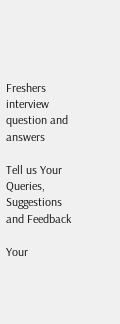Freshers interview question and answers

Tell us Your Queries, Suggestions and Feedback

Your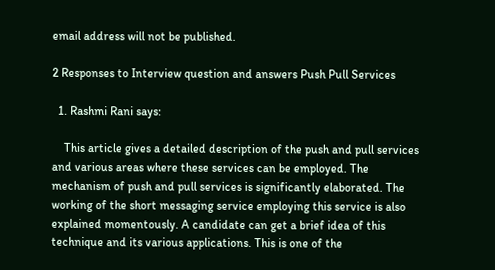email address will not be published.

2 Responses to Interview question and answers Push Pull Services

  1. Rashmi Rani says:

    This article gives a detailed description of the push and pull services and various areas where these services can be employed. The mechanism of push and pull services is significantly elaborated. The working of the short messaging service employing this service is also explained momentously. A candidate can get a brief idea of this technique and its various applications. This is one of the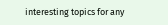interesting topics for any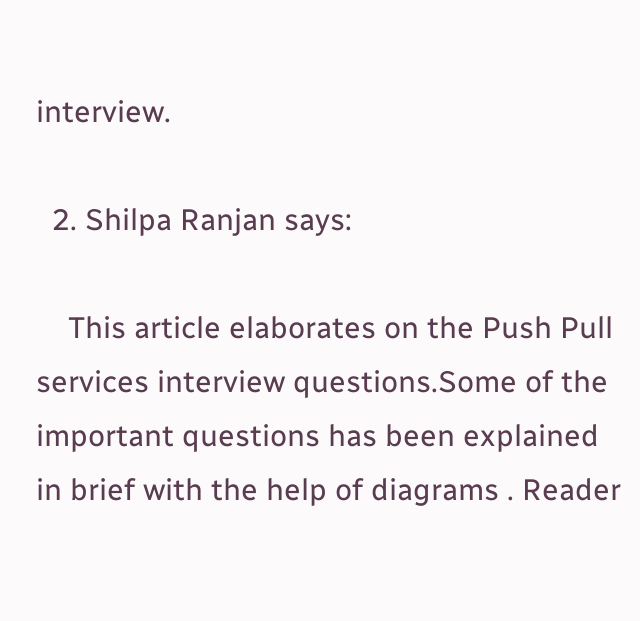interview.

  2. Shilpa Ranjan says:

    This article elaborates on the Push Pull services interview questions.Some of the important questions has been explained in brief with the help of diagrams . Reader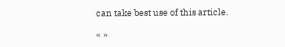can take best use of this article.

« »